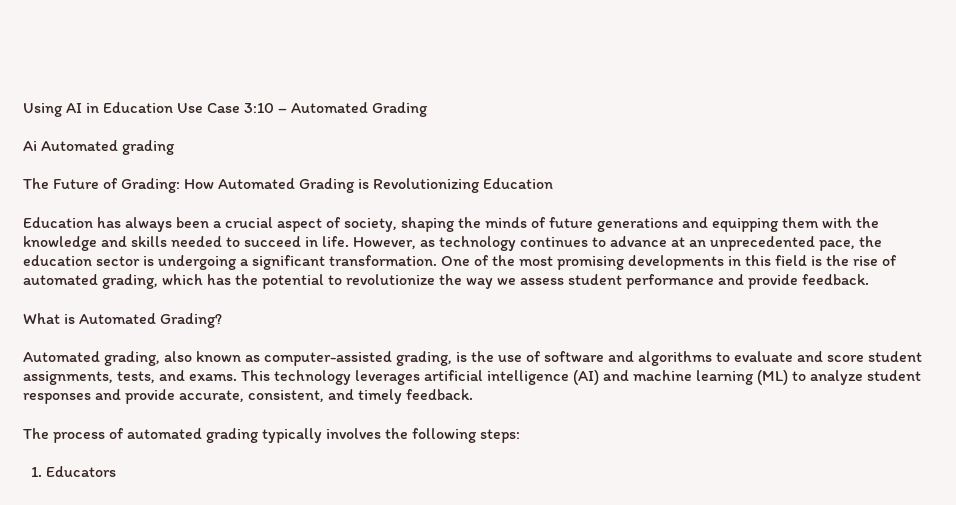Using AI in Education Use Case 3:10 – Automated Grading

Ai Automated grading

The Future of Grading: How Automated Grading is Revolutionizing Education

Education has always been a crucial aspect of society, shaping the minds of future generations and equipping them with the knowledge and skills needed to succeed in life. However, as technology continues to advance at an unprecedented pace, the education sector is undergoing a significant transformation. One of the most promising developments in this field is the rise of automated grading, which has the potential to revolutionize the way we assess student performance and provide feedback.

What is Automated Grading?

Automated grading, also known as computer-assisted grading, is the use of software and algorithms to evaluate and score student assignments, tests, and exams. This technology leverages artificial intelligence (AI) and machine learning (ML) to analyze student responses and provide accurate, consistent, and timely feedback.

The process of automated grading typically involves the following steps:

  1. Educators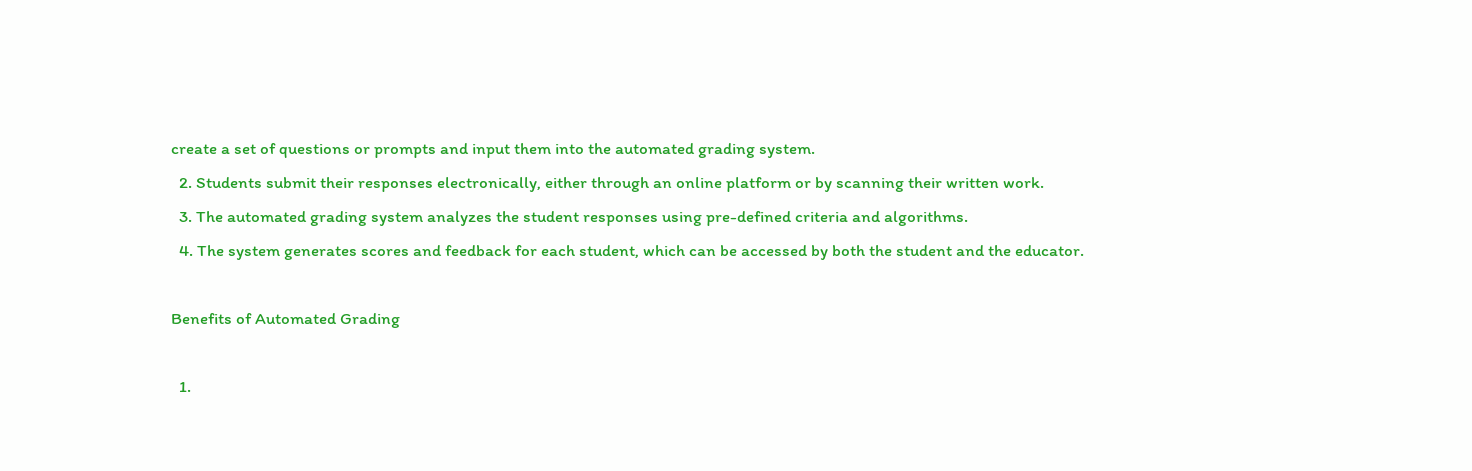create a set of questions or prompts and input them into the automated grading system.
  2. Students submit their responses electronically, either through an online platform or by scanning their written work.
  3. The automated grading system analyzes the student responses using pre-defined criteria and algorithms.
  4. The system generates scores and feedback for each student, which can be accessed by both the student and the educator.

Benefits of Automated Grading

  1.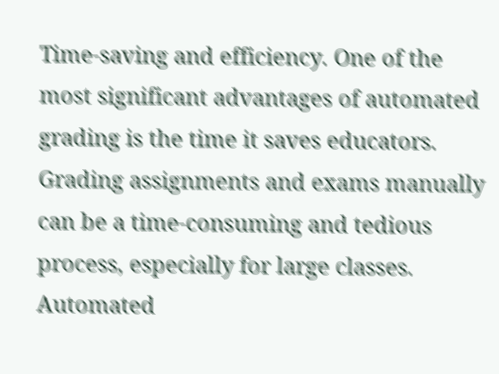Time-saving and efficiency. One of the most significant advantages of automated grading is the time it saves educators. Grading assignments and exams manually can be a time-consuming and tedious process, especially for large classes. Automated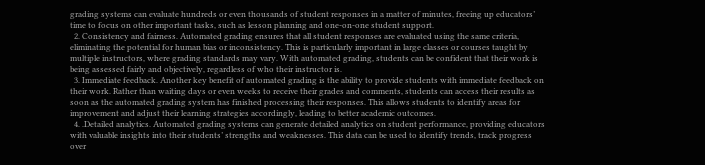grading systems can evaluate hundreds or even thousands of student responses in a matter of minutes, freeing up educators’ time to focus on other important tasks, such as lesson planning and one-on-one student support.
  2. Consistency and fairness. Automated grading ensures that all student responses are evaluated using the same criteria, eliminating the potential for human bias or inconsistency. This is particularly important in large classes or courses taught by multiple instructors, where grading standards may vary. With automated grading, students can be confident that their work is being assessed fairly and objectively, regardless of who their instructor is.
  3. Immediate feedback. Another key benefit of automated grading is the ability to provide students with immediate feedback on their work. Rather than waiting days or even weeks to receive their grades and comments, students can access their results as soon as the automated grading system has finished processing their responses. This allows students to identify areas for improvement and adjust their learning strategies accordingly, leading to better academic outcomes.
  4. .Detailed analytics. Automated grading systems can generate detailed analytics on student performance, providing educators with valuable insights into their students’ strengths and weaknesses. This data can be used to identify trends, track progress over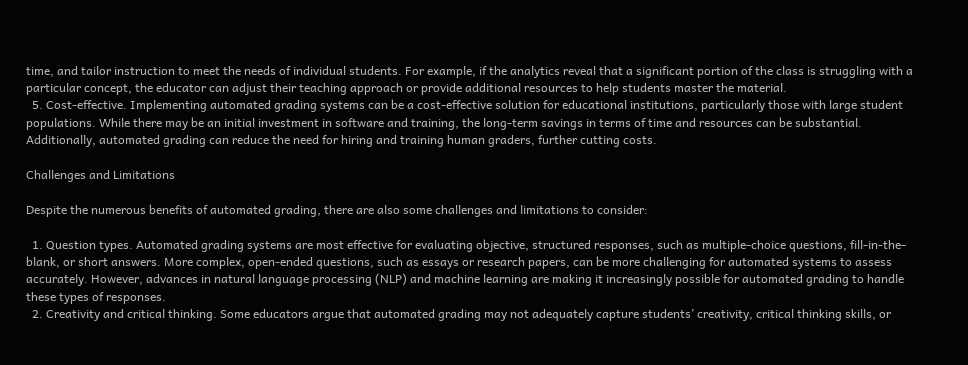time, and tailor instruction to meet the needs of individual students. For example, if the analytics reveal that a significant portion of the class is struggling with a particular concept, the educator can adjust their teaching approach or provide additional resources to help students master the material.
  5. Cost-effective. Implementing automated grading systems can be a cost-effective solution for educational institutions, particularly those with large student populations. While there may be an initial investment in software and training, the long-term savings in terms of time and resources can be substantial. Additionally, automated grading can reduce the need for hiring and training human graders, further cutting costs.

Challenges and Limitations

Despite the numerous benefits of automated grading, there are also some challenges and limitations to consider:

  1. Question types. Automated grading systems are most effective for evaluating objective, structured responses, such as multiple-choice questions, fill-in-the-blank, or short answers. More complex, open-ended questions, such as essays or research papers, can be more challenging for automated systems to assess accurately. However, advances in natural language processing (NLP) and machine learning are making it increasingly possible for automated grading to handle these types of responses.
  2. Creativity and critical thinking. Some educators argue that automated grading may not adequately capture students’ creativity, critical thinking skills, or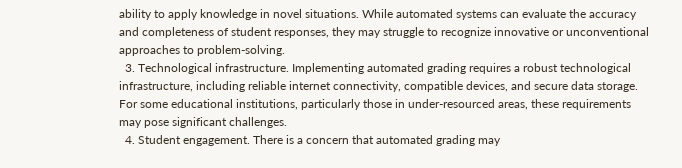ability to apply knowledge in novel situations. While automated systems can evaluate the accuracy and completeness of student responses, they may struggle to recognize innovative or unconventional approaches to problem-solving.
  3. Technological infrastructure. Implementing automated grading requires a robust technological infrastructure, including reliable internet connectivity, compatible devices, and secure data storage. For some educational institutions, particularly those in under-resourced areas, these requirements may pose significant challenges.
  4. Student engagement. There is a concern that automated grading may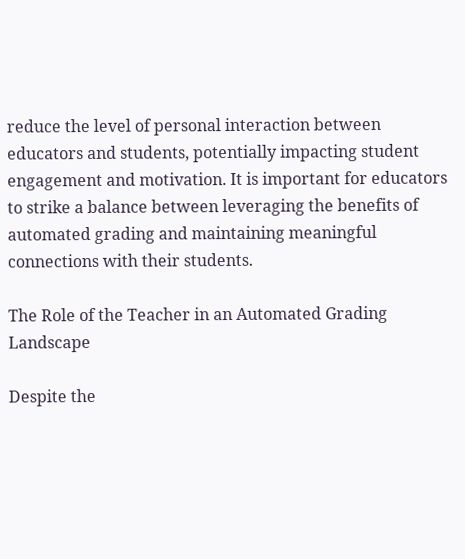reduce the level of personal interaction between educators and students, potentially impacting student engagement and motivation. It is important for educators to strike a balance between leveraging the benefits of automated grading and maintaining meaningful connections with their students.

The Role of the Teacher in an Automated Grading Landscape

Despite the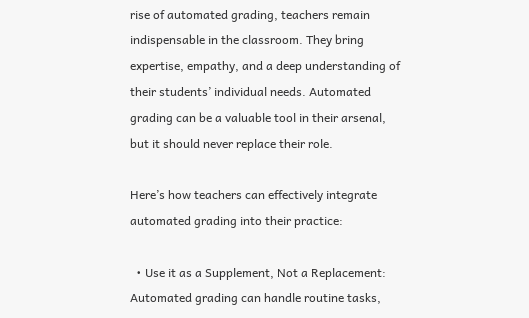rise of automated grading, teachers remain indispensable in the classroom. They bring expertise, empathy, and a deep understanding of their students’ individual needs. Automated grading can be a valuable tool in their arsenal, but it should never replace their role.

Here’s how teachers can effectively integrate automated grading into their practice:

  • Use it as a Supplement, Not a Replacement: Automated grading can handle routine tasks,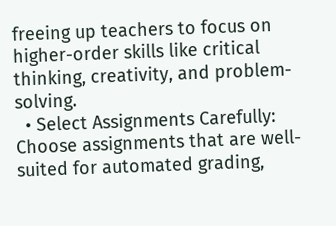freeing up teachers to focus on higher-order skills like critical thinking, creativity, and problem-solving.
  • Select Assignments Carefully: Choose assignments that are well-suited for automated grading,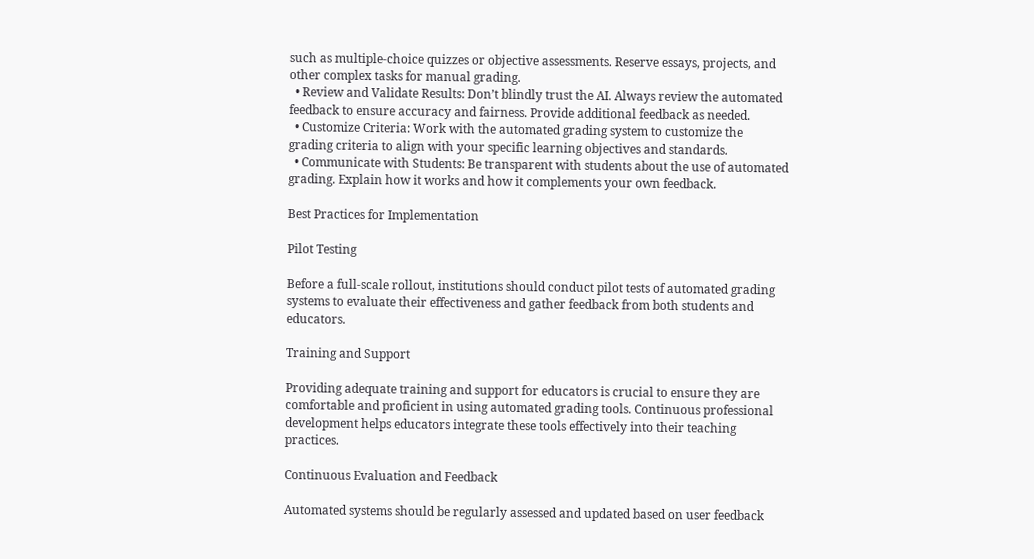such as multiple-choice quizzes or objective assessments. Reserve essays, projects, and other complex tasks for manual grading.
  • Review and Validate Results: Don’t blindly trust the AI. Always review the automated feedback to ensure accuracy and fairness. Provide additional feedback as needed.
  • Customize Criteria: Work with the automated grading system to customize the grading criteria to align with your specific learning objectives and standards.
  • Communicate with Students: Be transparent with students about the use of automated grading. Explain how it works and how it complements your own feedback.

Best Practices for Implementation

Pilot Testing

Before a full-scale rollout, institutions should conduct pilot tests of automated grading systems to evaluate their effectiveness and gather feedback from both students and educators.

Training and Support

Providing adequate training and support for educators is crucial to ensure they are comfortable and proficient in using automated grading tools. Continuous professional development helps educators integrate these tools effectively into their teaching practices.

Continuous Evaluation and Feedback

Automated systems should be regularly assessed and updated based on user feedback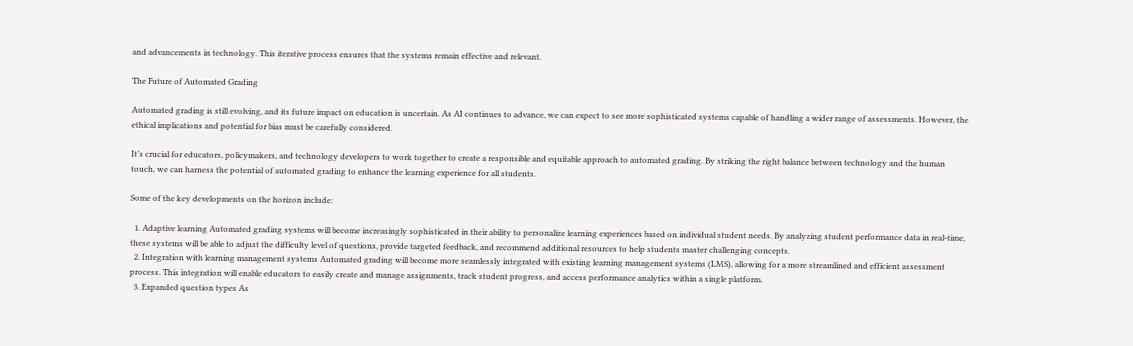and advancements in technology. This iterative process ensures that the systems remain effective and relevant.

The Future of Automated Grading

Automated grading is still evolving, and its future impact on education is uncertain. As AI continues to advance, we can expect to see more sophisticated systems capable of handling a wider range of assessments. However, the ethical implications and potential for bias must be carefully considered.

It’s crucial for educators, policymakers, and technology developers to work together to create a responsible and equitable approach to automated grading. By striking the right balance between technology and the human touch, we can harness the potential of automated grading to enhance the learning experience for all students.

Some of the key developments on the horizon include:

  1. Adaptive learning Automated grading systems will become increasingly sophisticated in their ability to personalize learning experiences based on individual student needs. By analyzing student performance data in real-time, these systems will be able to adjust the difficulty level of questions, provide targeted feedback, and recommend additional resources to help students master challenging concepts.
  2. Integration with learning management systems Automated grading will become more seamlessly integrated with existing learning management systems (LMS), allowing for a more streamlined and efficient assessment process. This integration will enable educators to easily create and manage assignments, track student progress, and access performance analytics within a single platform.
  3. Expanded question types As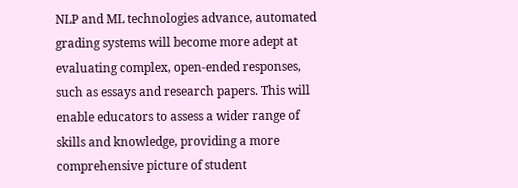NLP and ML technologies advance, automated grading systems will become more adept at evaluating complex, open-ended responses, such as essays and research papers. This will enable educators to assess a wider range of skills and knowledge, providing a more comprehensive picture of student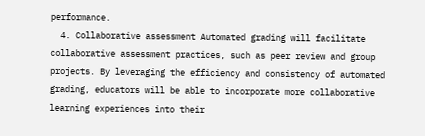performance.
  4. Collaborative assessment Automated grading will facilitate collaborative assessment practices, such as peer review and group projects. By leveraging the efficiency and consistency of automated grading, educators will be able to incorporate more collaborative learning experiences into their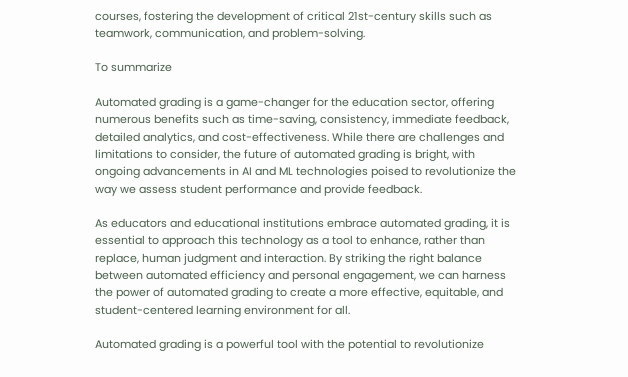courses, fostering the development of critical 21st-century skills such as teamwork, communication, and problem-solving.

To summarize

Automated grading is a game-changer for the education sector, offering numerous benefits such as time-saving, consistency, immediate feedback, detailed analytics, and cost-effectiveness. While there are challenges and limitations to consider, the future of automated grading is bright, with ongoing advancements in AI and ML technologies poised to revolutionize the way we assess student performance and provide feedback.

As educators and educational institutions embrace automated grading, it is essential to approach this technology as a tool to enhance, rather than replace, human judgment and interaction. By striking the right balance between automated efficiency and personal engagement, we can harness the power of automated grading to create a more effective, equitable, and student-centered learning environment for all.

Automated grading is a powerful tool with the potential to revolutionize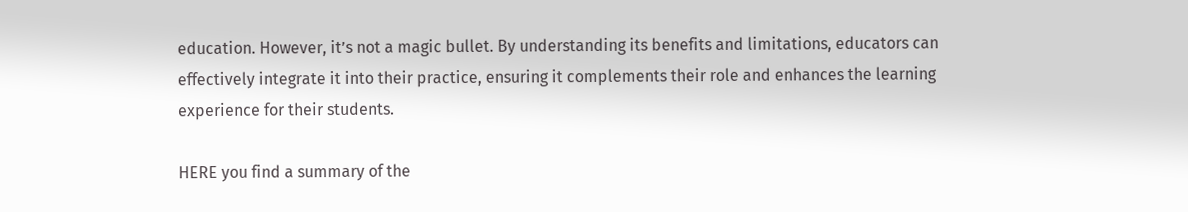education. However, it’s not a magic bullet. By understanding its benefits and limitations, educators can effectively integrate it into their practice, ensuring it complements their role and enhances the learning experience for their students.

HERE you find a summary of the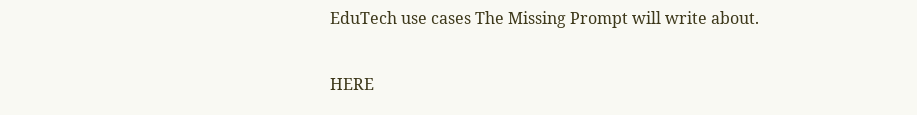EduTech use cases The Missing Prompt will write about.

HERE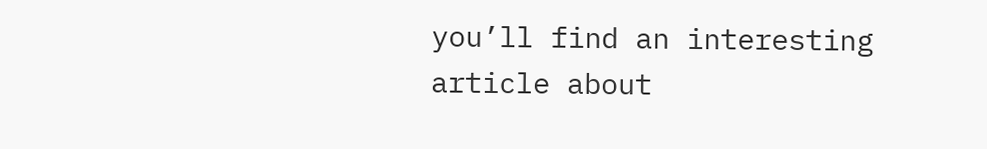you’ll find an interesting article about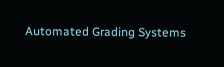Automated Grading Systems